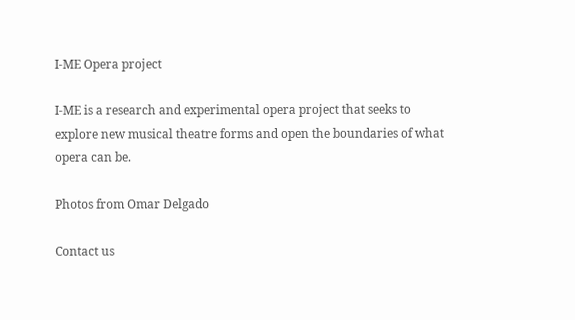I-ME Opera project

I-ME is a research and experimental opera project that seeks to explore new musical theatre forms and open the boundaries of what opera can be.

Photos from Omar Delgado

Contact us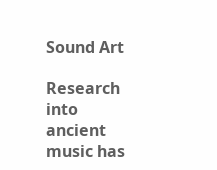Sound Art

Research into ancient music has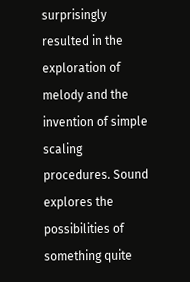surprisingly resulted in the exploration of melody and the invention of simple scaling procedures. Sound explores the possibilities of something quite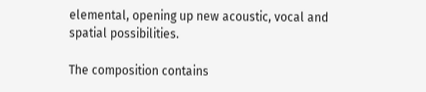elemental, opening up new acoustic, vocal and spatial possibilities.

The composition contains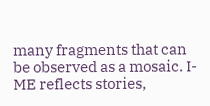many fragments that can be observed as a mosaic. I-ME reflects stories,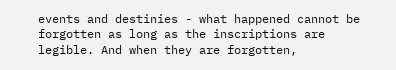events and destinies - what happened cannot be forgotten as long as the inscriptions are legible. And when they are forgotten,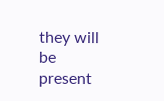they will be present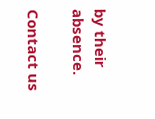by their absence.

Contact us